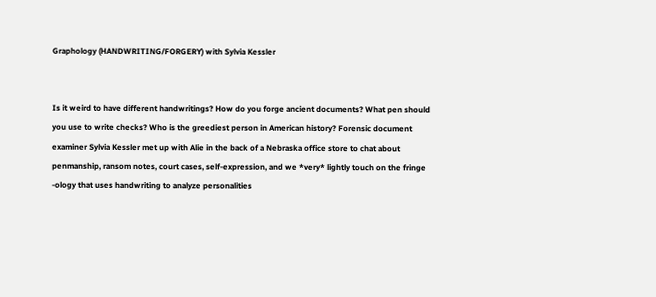Graphology (HANDWRITING/FORGERY) with Sylvia Kessler


Is it weird to have different handwritings? How do you forge ancient documents? What pen should you use to write checks? Who is the greediest person in American history? Forensic document examiner Sylvia Kessler met up with Alie in the back of a Nebraska office store to chat about penmanship, ransom notes, court cases, self-expression, and we *very* lightly touch on the fringe -ology that uses handwriting to analyze personalities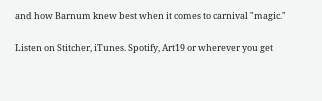and how Barnum knew best when it comes to carnival "magic."

Listen on Stitcher, iTunes. Spotify, Art19 or wherever you get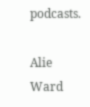podcasts.

Alie Ward